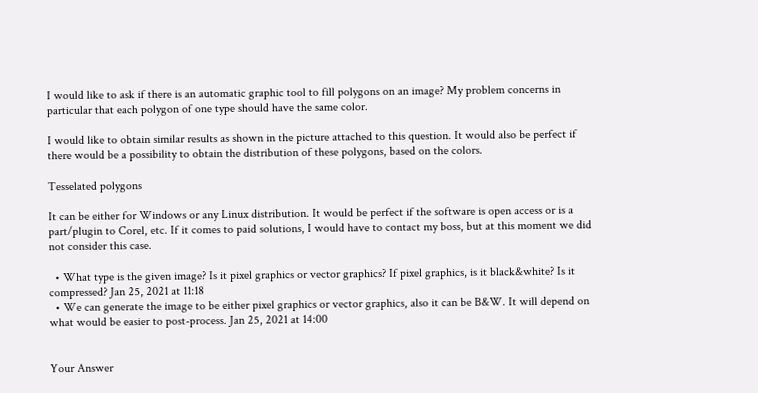I would like to ask if there is an automatic graphic tool to fill polygons on an image? My problem concerns in particular that each polygon of one type should have the same color.

I would like to obtain similar results as shown in the picture attached to this question. It would also be perfect if there would be a possibility to obtain the distribution of these polygons, based on the colors.

Tesselated polygons

It can be either for Windows or any Linux distribution. It would be perfect if the software is open access or is a part/plugin to Corel, etc. If it comes to paid solutions, I would have to contact my boss, but at this moment we did not consider this case.

  • What type is the given image? Is it pixel graphics or vector graphics? If pixel graphics, is it black&white? Is it compressed? Jan 25, 2021 at 11:18
  • We can generate the image to be either pixel graphics or vector graphics, also it can be B&W. It will depend on what would be easier to post-process. Jan 25, 2021 at 14:00


Your Answer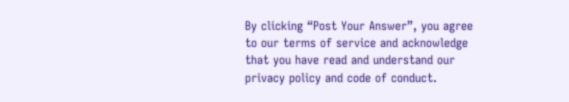By clicking “Post Your Answer”, you agree to our terms of service and acknowledge that you have read and understand our privacy policy and code of conduct.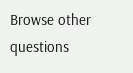Browse other questions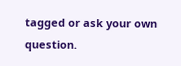tagged or ask your own question.